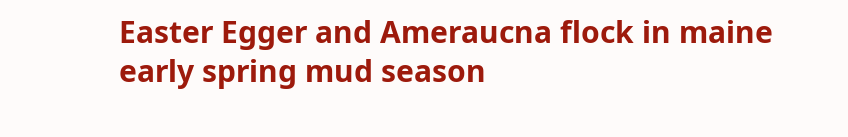Easter Egger and Ameraucna flock in maine early spring mud season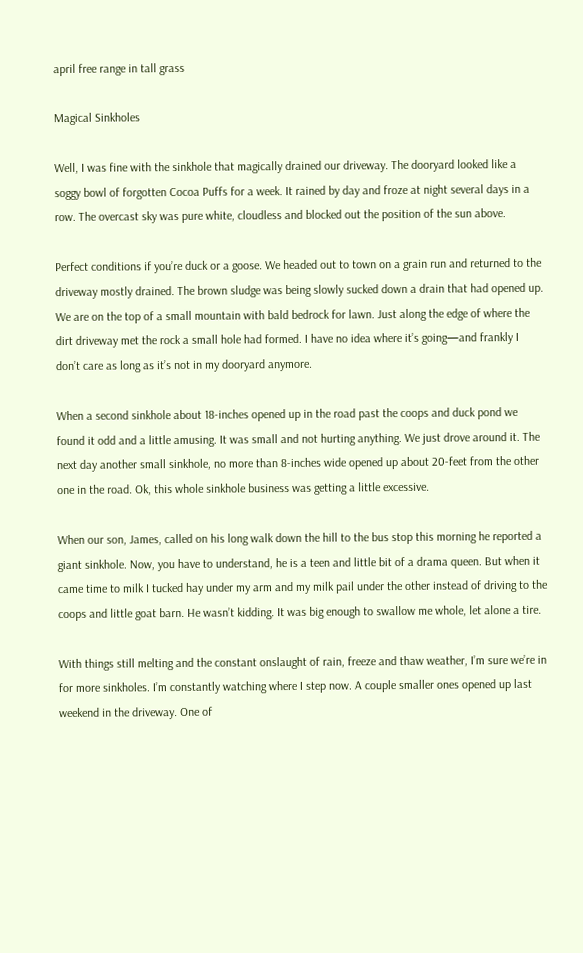april free range in tall grass

Magical Sinkholes

Well, I was fine with the sinkhole that magically drained our driveway. The dooryard looked like a soggy bowl of forgotten Cocoa Puffs for a week. It rained by day and froze at night several days in a row. The overcast sky was pure white, cloudless and blocked out the position of the sun above.

Perfect conditions if you’re duck or a goose. We headed out to town on a grain run and returned to the driveway mostly drained. The brown sludge was being slowly sucked down a drain that had opened up. We are on the top of a small mountain with bald bedrock for lawn. Just along the edge of where the dirt driveway met the rock a small hole had formed. I have no idea where it’s going—and frankly I don’t care as long as it’s not in my dooryard anymore.

When a second sinkhole about 18-inches opened up in the road past the coops and duck pond we found it odd and a little amusing. It was small and not hurting anything. We just drove around it. The next day another small sinkhole, no more than 8-inches wide opened up about 20-feet from the other one in the road. Ok, this whole sinkhole business was getting a little excessive.

When our son, James, called on his long walk down the hill to the bus stop this morning he reported a giant sinkhole. Now, you have to understand, he is a teen and little bit of a drama queen. But when it came time to milk I tucked hay under my arm and my milk pail under the other instead of driving to the coops and little goat barn. He wasn’t kidding. It was big enough to swallow me whole, let alone a tire.

With things still melting and the constant onslaught of rain, freeze and thaw weather, I’m sure we’re in for more sinkholes. I’m constantly watching where I step now. A couple smaller ones opened up last weekend in the driveway. One of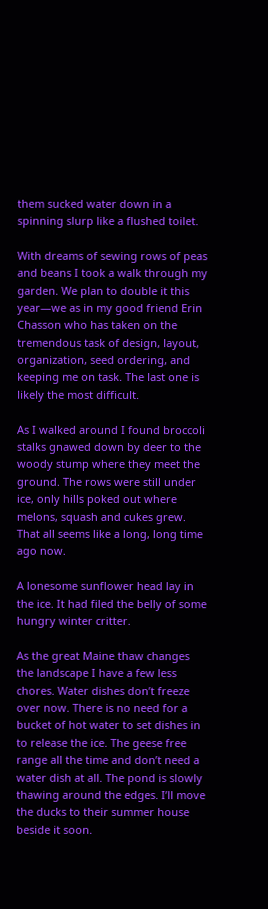them sucked water down in a spinning slurp like a flushed toilet.

With dreams of sewing rows of peas and beans I took a walk through my garden. We plan to double it this year—we as in my good friend Erin Chasson who has taken on the tremendous task of design, layout, organization, seed ordering, and keeping me on task. The last one is likely the most difficult.

As I walked around I found broccoli stalks gnawed down by deer to the woody stump where they meet the ground. The rows were still under ice, only hills poked out where melons, squash and cukes grew. That all seems like a long, long time ago now.

A lonesome sunflower head lay in the ice. It had filed the belly of some hungry winter critter.

As the great Maine thaw changes the landscape I have a few less chores. Water dishes don’t freeze over now. There is no need for a bucket of hot water to set dishes in to release the ice. The geese free range all the time and don’t need a water dish at all. The pond is slowly thawing around the edges. I’ll move the ducks to their summer house beside it soon.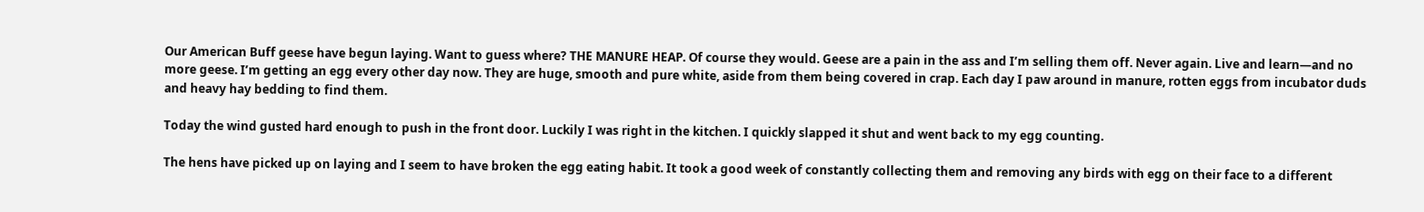Our American Buff geese have begun laying. Want to guess where? THE MANURE HEAP. Of course they would. Geese are a pain in the ass and I’m selling them off. Never again. Live and learn—and no more geese. I’m getting an egg every other day now. They are huge, smooth and pure white, aside from them being covered in crap. Each day I paw around in manure, rotten eggs from incubator duds and heavy hay bedding to find them.

Today the wind gusted hard enough to push in the front door. Luckily I was right in the kitchen. I quickly slapped it shut and went back to my egg counting.

The hens have picked up on laying and I seem to have broken the egg eating habit. It took a good week of constantly collecting them and removing any birds with egg on their face to a different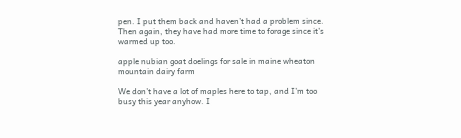pen. I put them back and haven’t had a problem since. Then again, they have had more time to forage since it’s warmed up too.

apple nubian goat doelings for sale in maine wheaton mountain dairy farm

We don’t have a lot of maples here to tap, and I’m too busy this year anyhow. I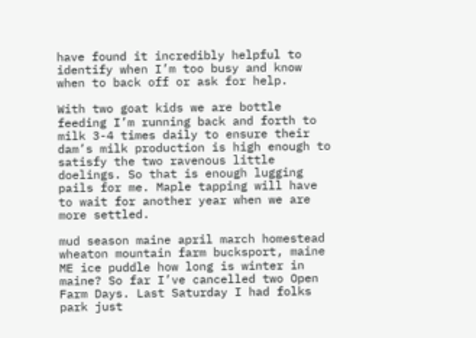have found it incredibly helpful to identify when I’m too busy and know when to back off or ask for help.

With two goat kids we are bottle feeding I’m running back and forth to milk 3-4 times daily to ensure their dam’s milk production is high enough to satisfy the two ravenous little doelings. So that is enough lugging pails for me. Maple tapping will have to wait for another year when we are more settled.

mud season maine april march homestead wheaton mountain farm bucksport, maine ME ice puddle how long is winter in maine? So far I’ve cancelled two Open Farm Days. Last Saturday I had folks park just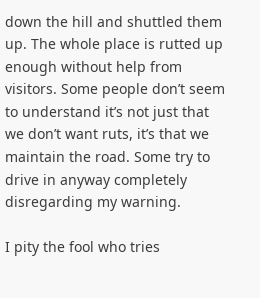down the hill and shuttled them up. The whole place is rutted up enough without help from visitors. Some people don’t seem to understand it’s not just that we don’t want ruts, it’s that we maintain the road. Some try to drive in anyway completely disregarding my warning.

I pity the fool who tries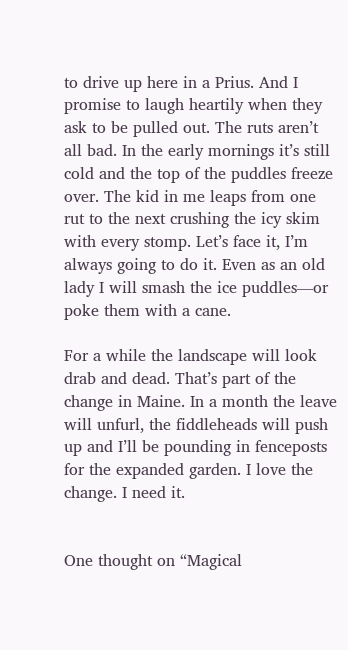to drive up here in a Prius. And I promise to laugh heartily when they ask to be pulled out. The ruts aren’t all bad. In the early mornings it’s still cold and the top of the puddles freeze over. The kid in me leaps from one rut to the next crushing the icy skim with every stomp. Let’s face it, I’m always going to do it. Even as an old lady I will smash the ice puddles—or poke them with a cane.

For a while the landscape will look drab and dead. That’s part of the change in Maine. In a month the leave will unfurl, the fiddleheads will push up and I’ll be pounding in fenceposts for the expanded garden. I love the change. I need it.


One thought on “Magical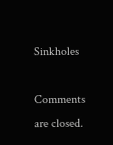Sinkholes

Comments are closed.